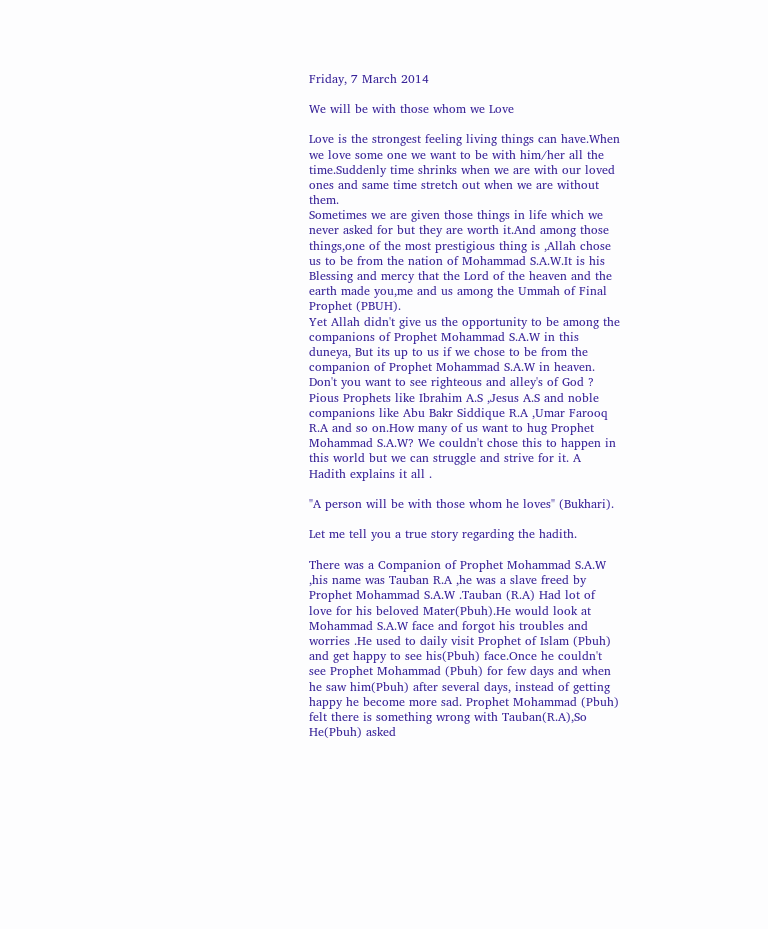Friday, 7 March 2014

We will be with those whom we Love

Love is the strongest feeling living things can have.When we love some one we want to be with him/her all the time.Suddenly time shrinks when we are with our loved ones and same time stretch out when we are without them.
Sometimes we are given those things in life which we never asked for but they are worth it.And among those things,one of the most prestigious thing is ,Allah chose us to be from the nation of Mohammad S.A.W.It is his Blessing and mercy that the Lord of the heaven and the earth made you,me and us among the Ummah of Final Prophet (PBUH).
Yet Allah didn't give us the opportunity to be among the companions of Prophet Mohammad S.A.W in this duneya, But its up to us if we chose to be from the companion of Prophet Mohammad S.A.W in heaven. Don't you want to see righteous and alley's of God ? Pious Prophets like Ibrahim A.S ,Jesus A.S and noble companions like Abu Bakr Siddique R.A ,Umar Farooq R.A and so on.How many of us want to hug Prophet Mohammad S.A.W? We couldn't chose this to happen in this world but we can struggle and strive for it. A Hadith explains it all .

"A person will be with those whom he loves" (Bukhari).

Let me tell you a true story regarding the hadith.

There was a Companion of Prophet Mohammad S.A.W ,his name was Tauban R.A ,he was a slave freed by Prophet Mohammad S.A.W .Tauban (R.A) Had lot of love for his beloved Mater(Pbuh).He would look at Mohammad S.A.W face and forgot his troubles and worries .He used to daily visit Prophet of Islam (Pbuh) and get happy to see his(Pbuh) face.Once he couldn't see Prophet Mohammad (Pbuh) for few days and when he saw him(Pbuh) after several days, instead of getting happy he become more sad. Prophet Mohammad (Pbuh) felt there is something wrong with Tauban(R.A),So He(Pbuh) asked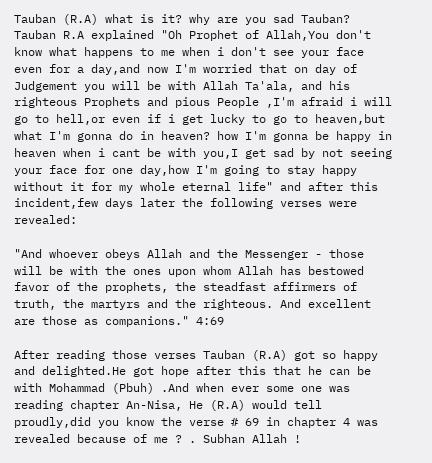Tauban (R.A) what is it? why are you sad Tauban?
Tauban R.A explained "Oh Prophet of Allah,You don't know what happens to me when i don't see your face even for a day,and now I'm worried that on day of Judgement you will be with Allah Ta'ala, and his righteous Prophets and pious People ,I'm afraid i will  go to hell,or even if i get lucky to go to heaven,but what I'm gonna do in heaven? how I'm gonna be happy in heaven when i cant be with you,I get sad by not seeing your face for one day,how I'm going to stay happy without it for my whole eternal life" and after this incident,few days later the following verses were revealed:

"And whoever obeys Allah and the Messenger - those will be with the ones upon whom Allah has bestowed favor of the prophets, the steadfast affirmers of truth, the martyrs and the righteous. And excellent are those as companions." 4:69

After reading those verses Tauban (R.A) got so happy and delighted.He got hope after this that he can be with Mohammad (Pbuh) .And when ever some one was reading chapter An-Nisa, He (R.A) would tell proudly,did you know the verse # 69 in chapter 4 was revealed because of me ? . Subhan Allah !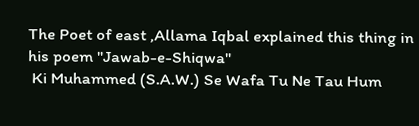The Poet of east ,Allama Iqbal explained this thing in his poem "Jawab-e-Shiqwa"
 Ki Muhammed (S.A.W.) Se Wafa Tu Ne Tau Hum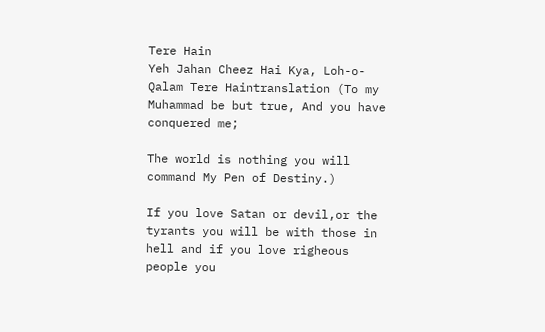Tere Hain
Yeh Jahan Cheez Hai Kya, Loh-o-Qalam Tere Haintranslation (To my Muhammad be but true, And you have conquered me;

The world is nothing you will command My Pen of Destiny.)

If you love Satan or devil,or the tyrants you will be with those in hell and if you love righeous people you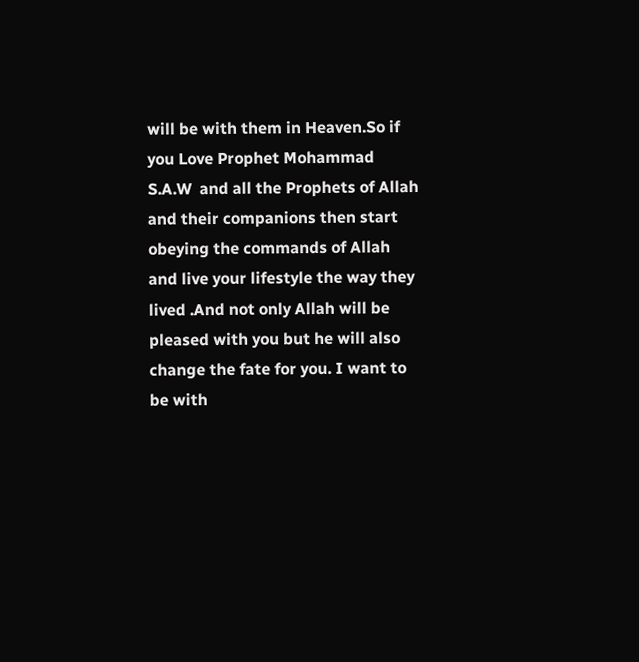will be with them in Heaven.So if you Love Prophet Mohammad S.A.W  and all the Prophets of Allah and their companions then start obeying the commands of Allah and live your lifestyle the way they lived .And not only Allah will be pleased with you but he will also change the fate for you. I want to be with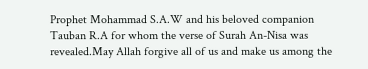Prophet Mohammad S.A.W and his beloved companion Tauban R.A for whom the verse of Surah An-Nisa was revealed.May Allah forgive all of us and make us among the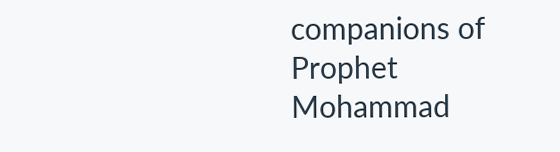companions of Prophet Mohammad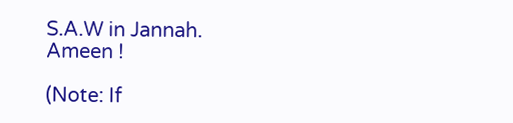S.A.W in Jannah.
Ameen !

(Note: If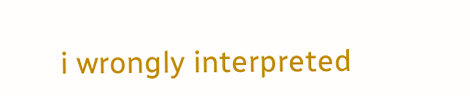i wrongly interpreted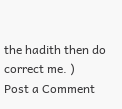the hadith then do correct me. )
Post a Comment